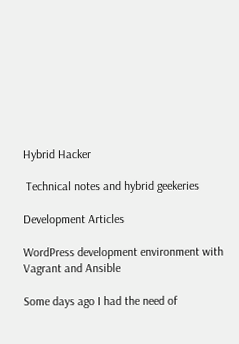Hybrid Hacker

 Technical notes and hybrid geekeries

Development Articles

WordPress development environment with Vagrant and Ansible

Some days ago I had the need of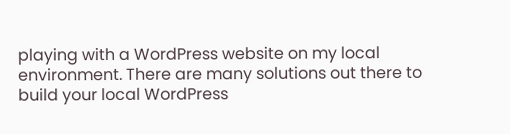playing with a WordPress website on my local environment. There are many solutions out there to build your local WordPress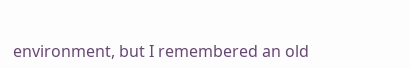environment, but I remembered an old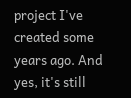project I've created some years ago. And yes, it's still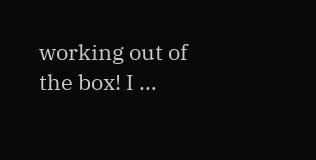working out of the box! I …